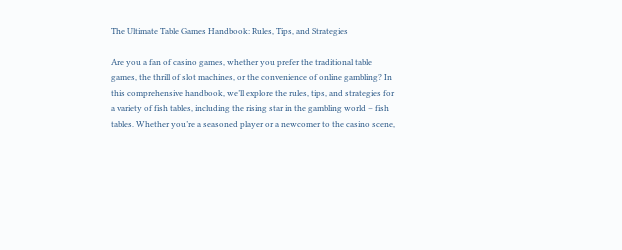The Ultimate Table Games Handbook: Rules, Tips, and Strategies

Are you a fan of casino games, whether you prefer the traditional table games, the thrill of slot machines, or the convenience of online gambling? In this comprehensive handbook, we’ll explore the rules, tips, and strategies for a variety of fish tables, including the rising star in the gambling world – fish tables. Whether you’re a seasoned player or a newcomer to the casino scene,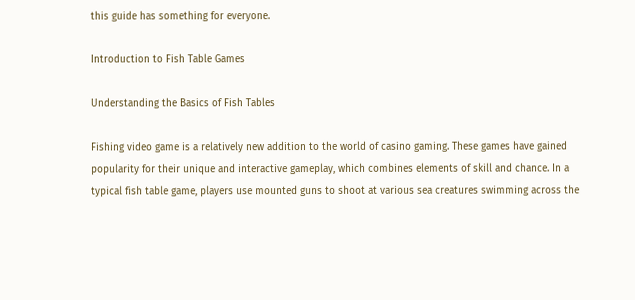this guide has something for everyone.

Introduction to Fish Table Games

Understanding the Basics of Fish Tables

Fishing video game is a relatively new addition to the world of casino gaming. These games have gained popularity for their unique and interactive gameplay, which combines elements of skill and chance. In a typical fish table game, players use mounted guns to shoot at various sea creatures swimming across the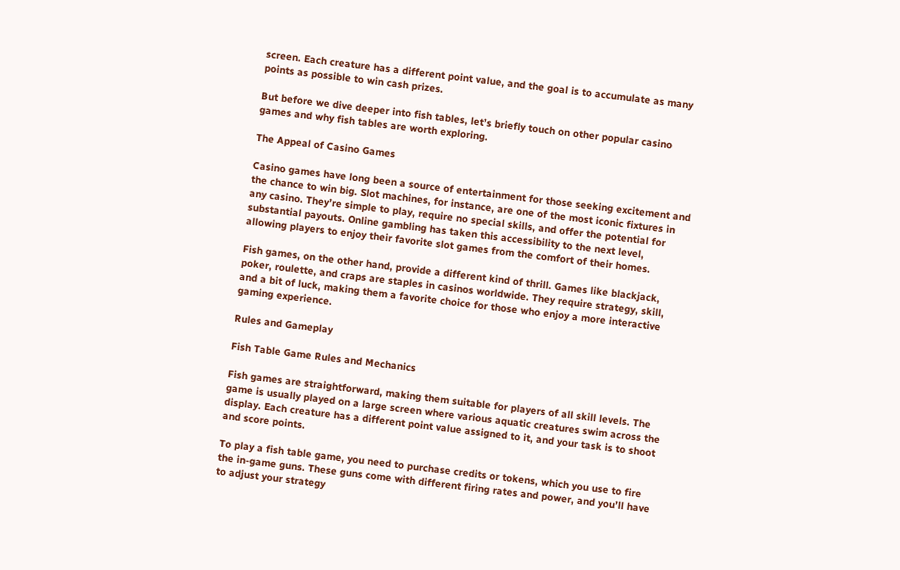screen. Each creature has a different point value, and the goal is to accumulate as many points as possible to win cash prizes.

But before we dive deeper into fish tables, let’s briefly touch on other popular casino games and why fish tables are worth exploring.

The Appeal of Casino Games

Casino games have long been a source of entertainment for those seeking excitement and the chance to win big. Slot machines, for instance, are one of the most iconic fixtures in any casino. They’re simple to play, require no special skills, and offer the potential for substantial payouts. Online gambling has taken this accessibility to the next level, allowing players to enjoy their favorite slot games from the comfort of their homes.

Fish games, on the other hand, provide a different kind of thrill. Games like blackjack, poker, roulette, and craps are staples in casinos worldwide. They require strategy, skill, and a bit of luck, making them a favorite choice for those who enjoy a more interactive gaming experience.

Rules and Gameplay

Fish Table Game Rules and Mechanics

Fish games are straightforward, making them suitable for players of all skill levels. The game is usually played on a large screen where various aquatic creatures swim across the display. Each creature has a different point value assigned to it, and your task is to shoot and score points.

To play a fish table game, you need to purchase credits or tokens, which you use to fire the in-game guns. These guns come with different firing rates and power, and you’ll have to adjust your strategy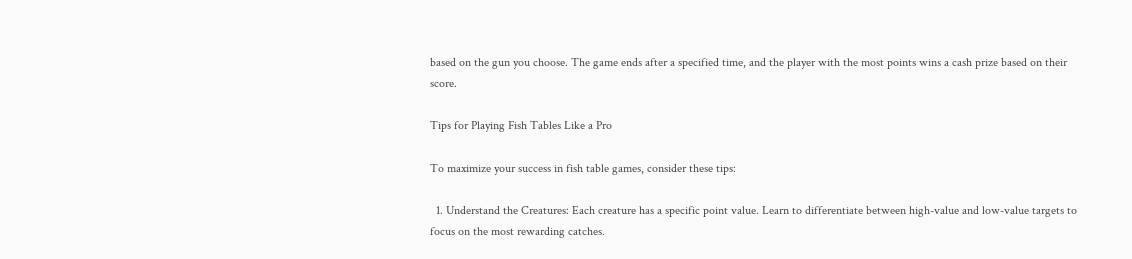based on the gun you choose. The game ends after a specified time, and the player with the most points wins a cash prize based on their score.

Tips for Playing Fish Tables Like a Pro

To maximize your success in fish table games, consider these tips:

  1. Understand the Creatures: Each creature has a specific point value. Learn to differentiate between high-value and low-value targets to focus on the most rewarding catches.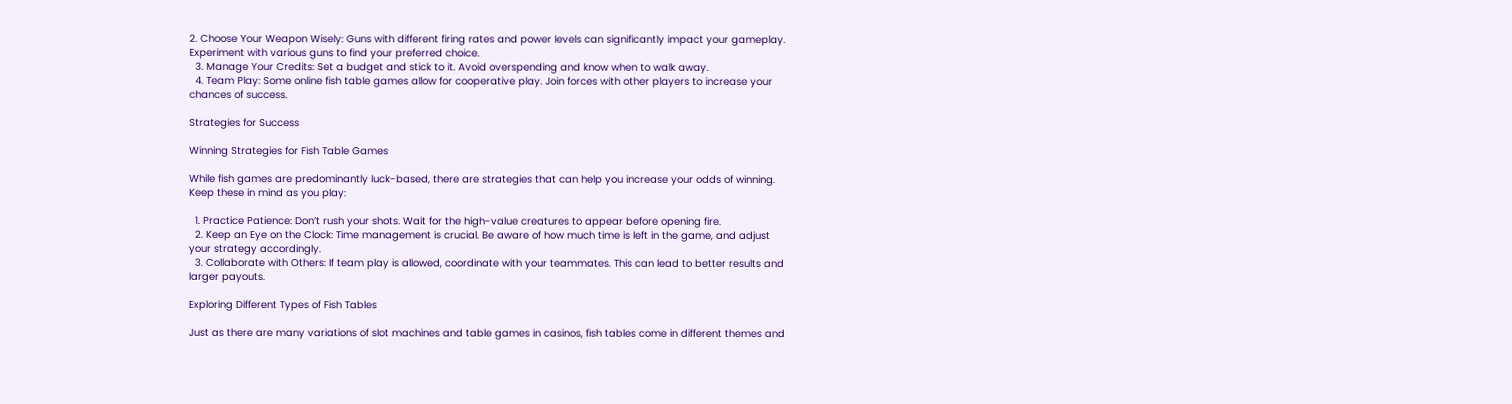2. Choose Your Weapon Wisely: Guns with different firing rates and power levels can significantly impact your gameplay. Experiment with various guns to find your preferred choice.
  3. Manage Your Credits: Set a budget and stick to it. Avoid overspending and know when to walk away.
  4. Team Play: Some online fish table games allow for cooperative play. Join forces with other players to increase your chances of success.

Strategies for Success

Winning Strategies for Fish Table Games

While fish games are predominantly luck-based, there are strategies that can help you increase your odds of winning. Keep these in mind as you play:

  1. Practice Patience: Don’t rush your shots. Wait for the high-value creatures to appear before opening fire.
  2. Keep an Eye on the Clock: Time management is crucial. Be aware of how much time is left in the game, and adjust your strategy accordingly.
  3. Collaborate with Others: If team play is allowed, coordinate with your teammates. This can lead to better results and larger payouts.

Exploring Different Types of Fish Tables

Just as there are many variations of slot machines and table games in casinos, fish tables come in different themes and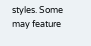styles. Some may feature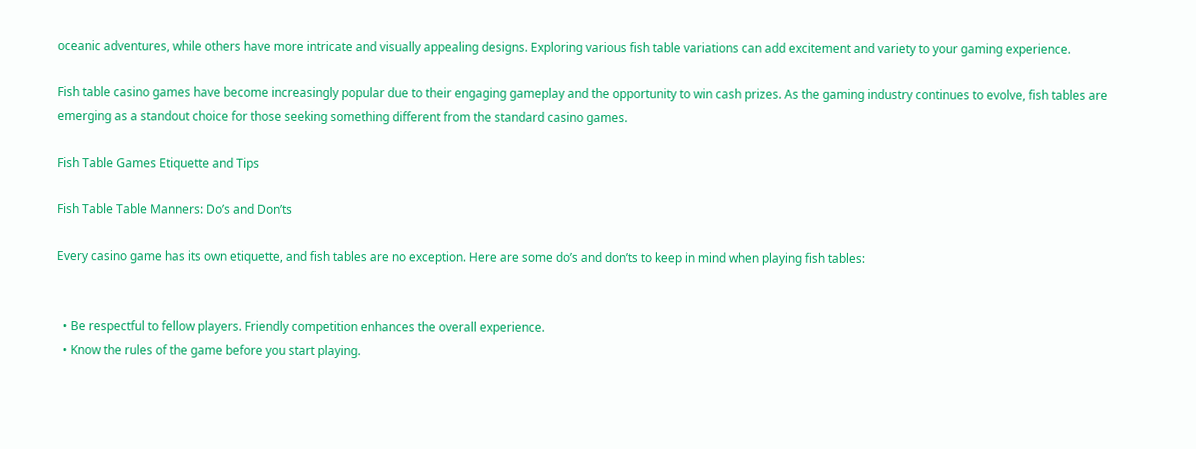oceanic adventures, while others have more intricate and visually appealing designs. Exploring various fish table variations can add excitement and variety to your gaming experience.

Fish table casino games have become increasingly popular due to their engaging gameplay and the opportunity to win cash prizes. As the gaming industry continues to evolve, fish tables are emerging as a standout choice for those seeking something different from the standard casino games.

Fish Table Games Etiquette and Tips

Fish Table Table Manners: Do’s and Don’ts

Every casino game has its own etiquette, and fish tables are no exception. Here are some do’s and don’ts to keep in mind when playing fish tables:


  • Be respectful to fellow players. Friendly competition enhances the overall experience.
  • Know the rules of the game before you start playing.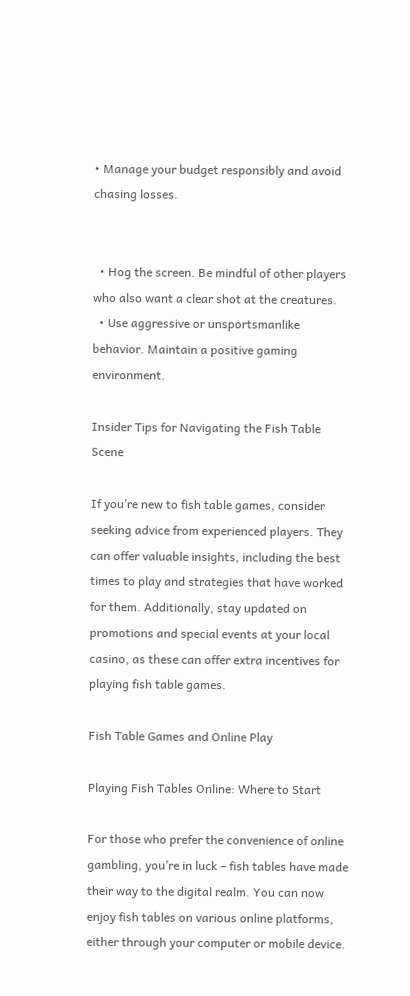• Manage your budget responsibly and avoid chasing losses.


  • Hog the screen. Be mindful of other players who also want a clear shot at the creatures.
  • Use aggressive or unsportsmanlike behavior. Maintain a positive gaming environment.

Insider Tips for Navigating the Fish Table Scene

If you’re new to fish table games, consider seeking advice from experienced players. They can offer valuable insights, including the best times to play and strategies that have worked for them. Additionally, stay updated on promotions and special events at your local casino, as these can offer extra incentives for playing fish table games.

Fish Table Games and Online Play

Playing Fish Tables Online: Where to Start

For those who prefer the convenience of online gambling, you’re in luck – fish tables have made their way to the digital realm. You can now enjoy fish tables on various online platforms, either through your computer or mobile device.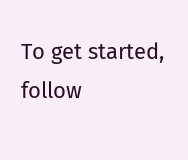To get started, follow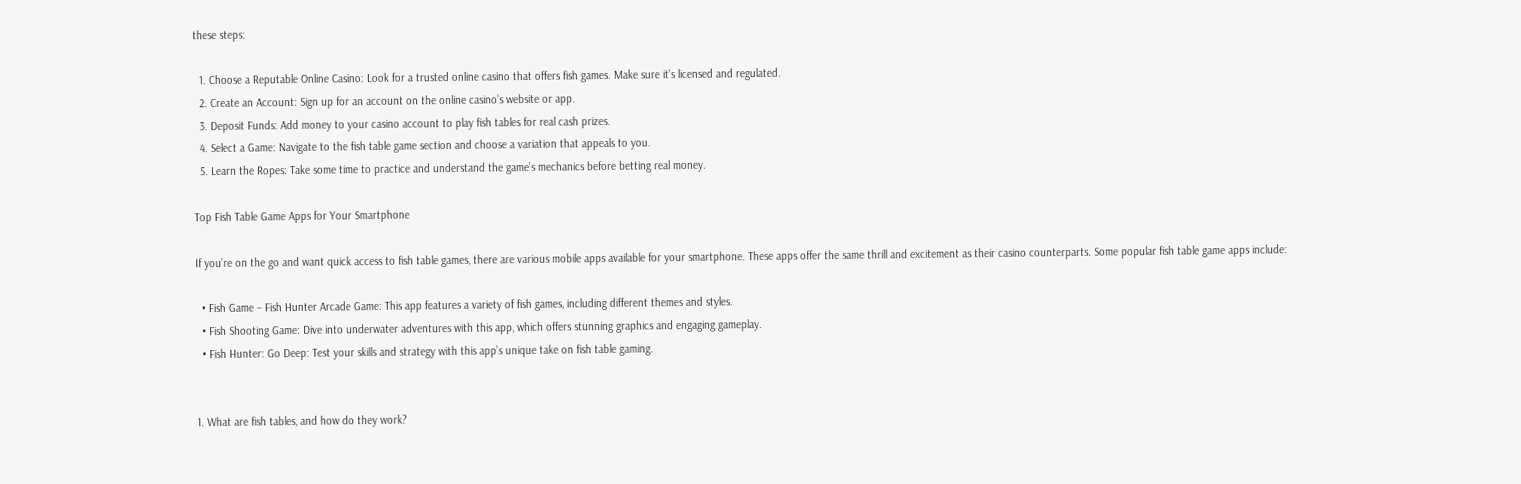these steps:

  1. Choose a Reputable Online Casino: Look for a trusted online casino that offers fish games. Make sure it’s licensed and regulated.
  2. Create an Account: Sign up for an account on the online casino’s website or app.
  3. Deposit Funds: Add money to your casino account to play fish tables for real cash prizes.
  4. Select a Game: Navigate to the fish table game section and choose a variation that appeals to you.
  5. Learn the Ropes: Take some time to practice and understand the game’s mechanics before betting real money.

Top Fish Table Game Apps for Your Smartphone

If you’re on the go and want quick access to fish table games, there are various mobile apps available for your smartphone. These apps offer the same thrill and excitement as their casino counterparts. Some popular fish table game apps include:

  • Fish Game – Fish Hunter Arcade Game: This app features a variety of fish games, including different themes and styles.
  • Fish Shooting Game: Dive into underwater adventures with this app, which offers stunning graphics and engaging gameplay.
  • Fish Hunter: Go Deep: Test your skills and strategy with this app’s unique take on fish table gaming.


1. What are fish tables, and how do they work?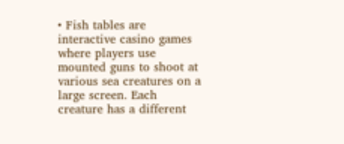• Fish tables are interactive casino games where players use mounted guns to shoot at various sea creatures on a large screen. Each creature has a different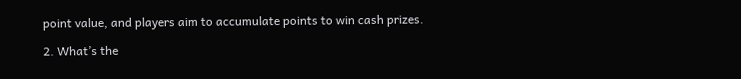point value, and players aim to accumulate points to win cash prizes.

2. What’s the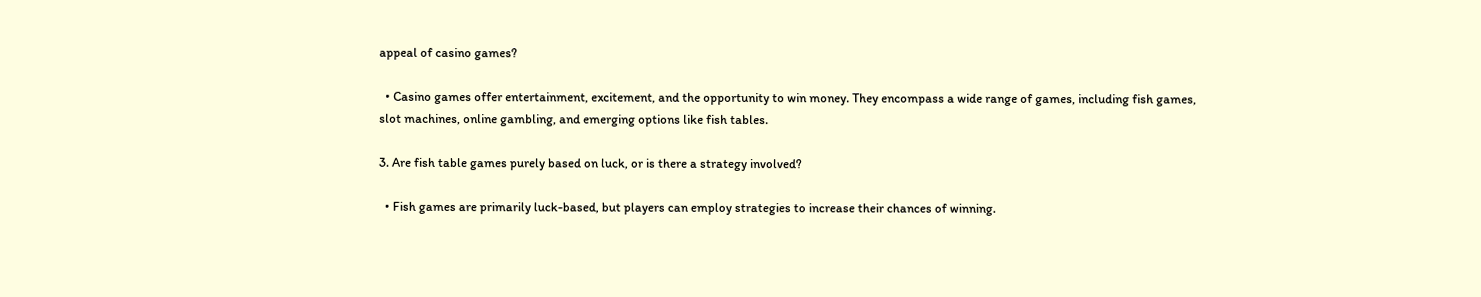appeal of casino games?

  • Casino games offer entertainment, excitement, and the opportunity to win money. They encompass a wide range of games, including fish games, slot machines, online gambling, and emerging options like fish tables.

3. Are fish table games purely based on luck, or is there a strategy involved?

  • Fish games are primarily luck-based, but players can employ strategies to increase their chances of winning.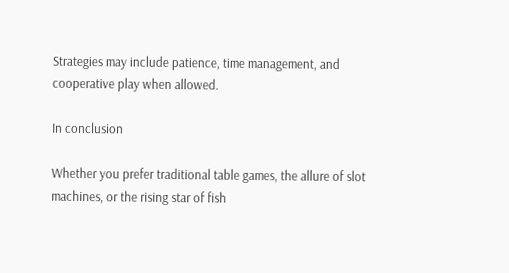Strategies may include patience, time management, and cooperative play when allowed.

In conclusion

Whether you prefer traditional table games, the allure of slot machines, or the rising star of fish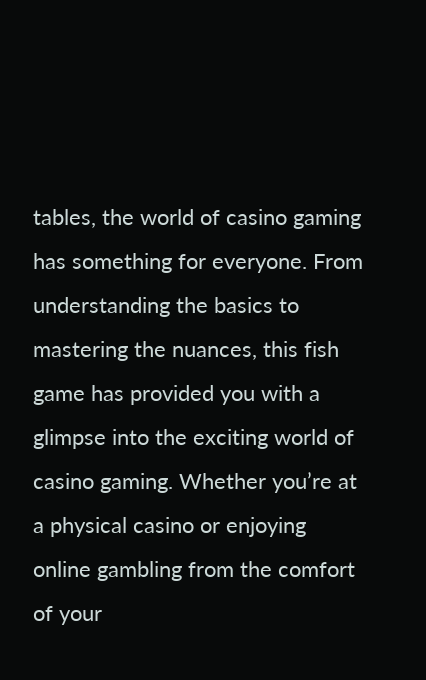tables, the world of casino gaming has something for everyone. From understanding the basics to mastering the nuances, this fish game has provided you with a glimpse into the exciting world of casino gaming. Whether you’re at a physical casino or enjoying online gambling from the comfort of your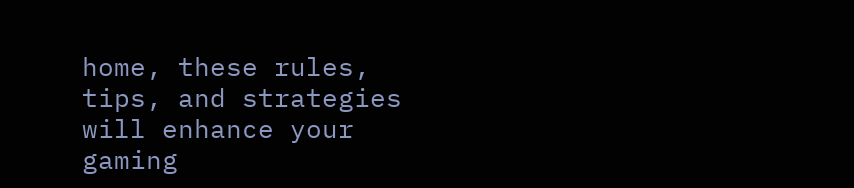home, these rules, tips, and strategies will enhance your gaming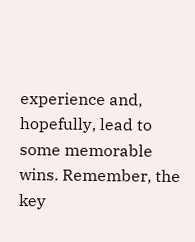experience and, hopefully, lead to some memorable wins. Remember, the key